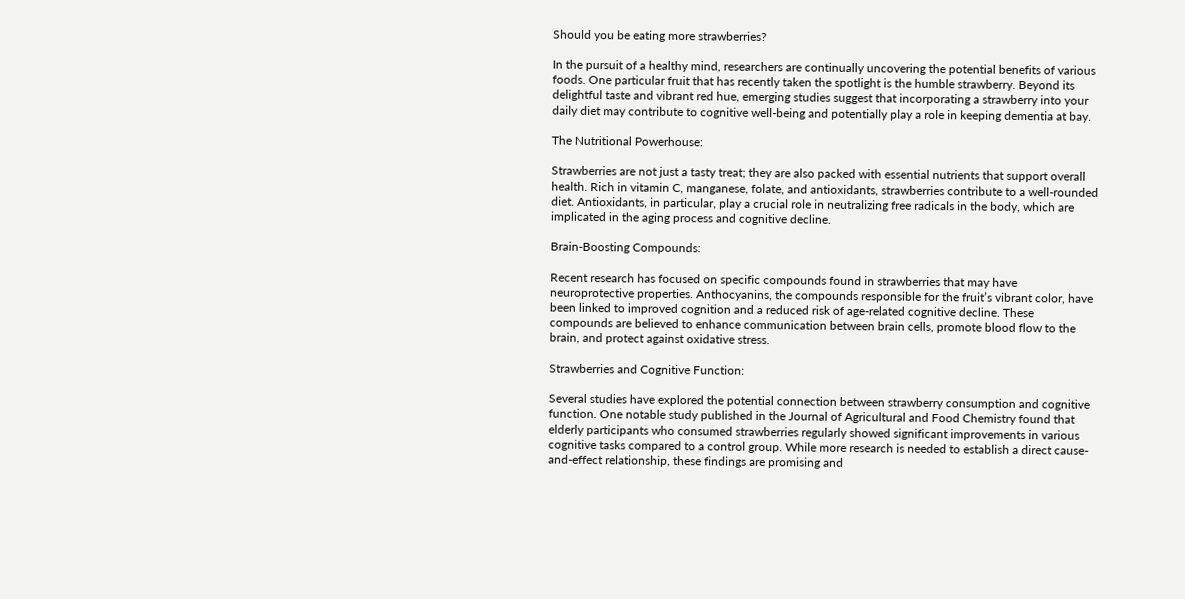Should you be eating more strawberries?

In the pursuit of a healthy mind, researchers are continually uncovering the potential benefits of various foods. One particular fruit that has recently taken the spotlight is the humble strawberry. Beyond its delightful taste and vibrant red hue, emerging studies suggest that incorporating a strawberry into your daily diet may contribute to cognitive well-being and potentially play a role in keeping dementia at bay.

The Nutritional Powerhouse:

Strawberries are not just a tasty treat; they are also packed with essential nutrients that support overall health. Rich in vitamin C, manganese, folate, and antioxidants, strawberries contribute to a well-rounded diet. Antioxidants, in particular, play a crucial role in neutralizing free radicals in the body, which are implicated in the aging process and cognitive decline.

Brain-Boosting Compounds:

Recent research has focused on specific compounds found in strawberries that may have neuroprotective properties. Anthocyanins, the compounds responsible for the fruit’s vibrant color, have been linked to improved cognition and a reduced risk of age-related cognitive decline. These compounds are believed to enhance communication between brain cells, promote blood flow to the brain, and protect against oxidative stress.

Strawberries and Cognitive Function:

Several studies have explored the potential connection between strawberry consumption and cognitive function. One notable study published in the Journal of Agricultural and Food Chemistry found that elderly participants who consumed strawberries regularly showed significant improvements in various cognitive tasks compared to a control group. While more research is needed to establish a direct cause-and-effect relationship, these findings are promising and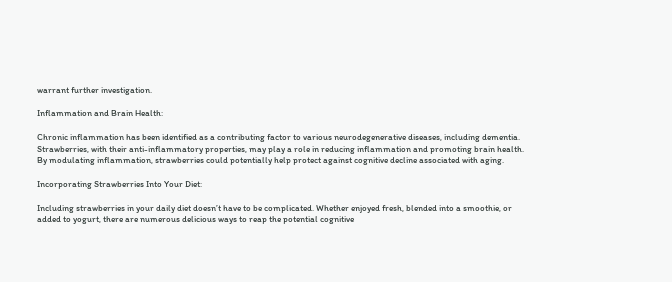warrant further investigation.

Inflammation and Brain Health:

Chronic inflammation has been identified as a contributing factor to various neurodegenerative diseases, including dementia. Strawberries, with their anti-inflammatory properties, may play a role in reducing inflammation and promoting brain health. By modulating inflammation, strawberries could potentially help protect against cognitive decline associated with aging.

Incorporating Strawberries Into Your Diet:

Including strawberries in your daily diet doesn’t have to be complicated. Whether enjoyed fresh, blended into a smoothie, or added to yogurt, there are numerous delicious ways to reap the potential cognitive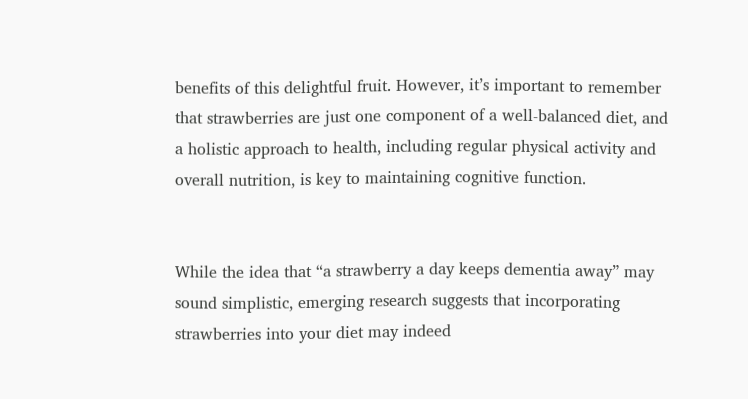benefits of this delightful fruit. However, it’s important to remember that strawberries are just one component of a well-balanced diet, and a holistic approach to health, including regular physical activity and overall nutrition, is key to maintaining cognitive function.


While the idea that “a strawberry a day keeps dementia away” may sound simplistic, emerging research suggests that incorporating strawberries into your diet may indeed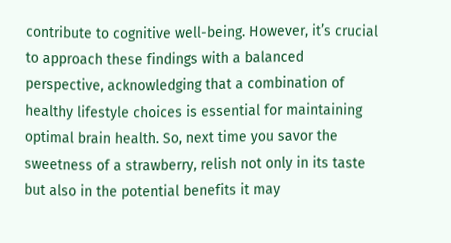contribute to cognitive well-being. However, it’s crucial to approach these findings with a balanced perspective, acknowledging that a combination of healthy lifestyle choices is essential for maintaining optimal brain health. So, next time you savor the sweetness of a strawberry, relish not only in its taste but also in the potential benefits it may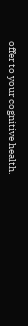offer to your cognitive health.